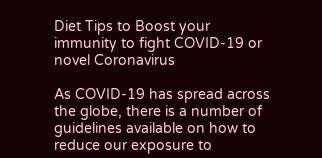Diet Tips to Boost your immunity to fight COVID-19 or novel Coronavirus

As COVID-19 has spread across the globe, there is a number of guidelines available on how to reduce our exposure to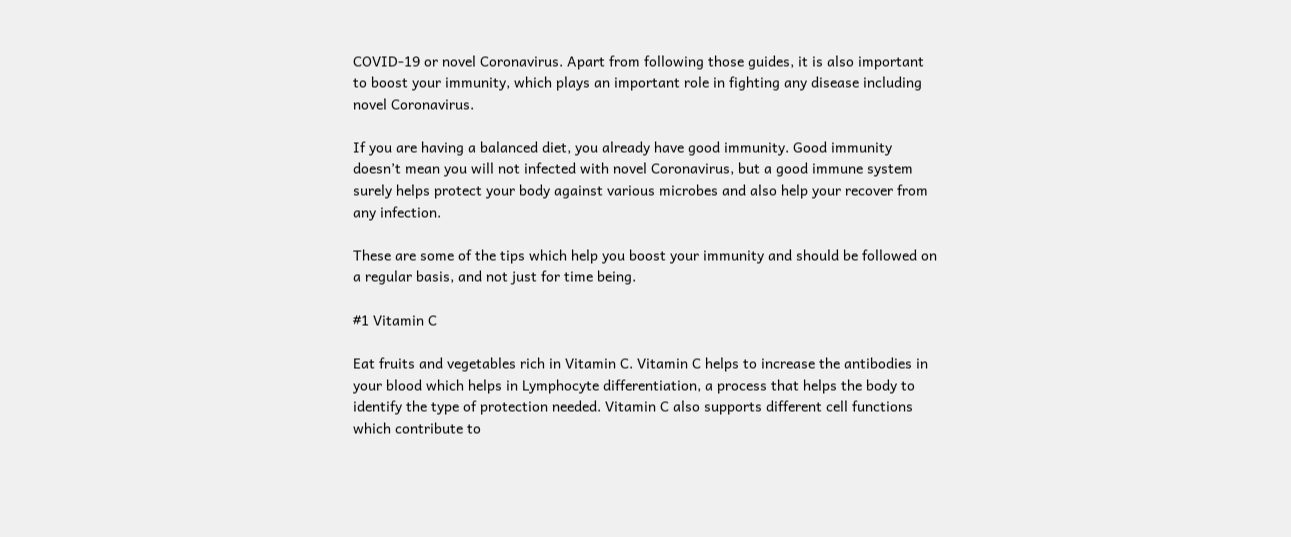COVID-19 or novel Coronavirus. Apart from following those guides, it is also important to boost your immunity, which plays an important role in fighting any disease including novel Coronavirus.

If you are having a balanced diet, you already have good immunity. Good immunity doesn’t mean you will not infected with novel Coronavirus, but a good immune system surely helps protect your body against various microbes and also help your recover from any infection.

These are some of the tips which help you boost your immunity and should be followed on a regular basis, and not just for time being.

#1 Vitamin C

Eat fruits and vegetables rich in Vitamin C. Vitamin C helps to increase the antibodies in your blood which helps in Lymphocyte differentiation, a process that helps the body to identify the type of protection needed. Vitamin C also supports different cell functions which contribute to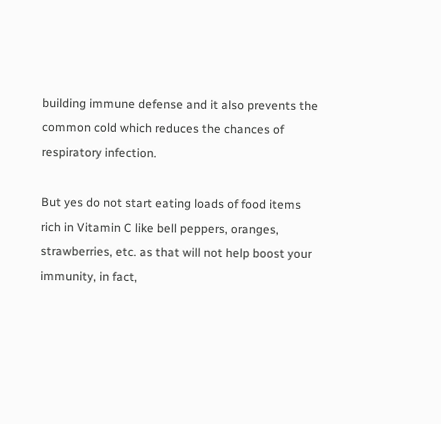building immune defense and it also prevents the common cold which reduces the chances of respiratory infection.

But yes do not start eating loads of food items rich in Vitamin C like bell peppers, oranges, strawberries, etc. as that will not help boost your immunity, in fact,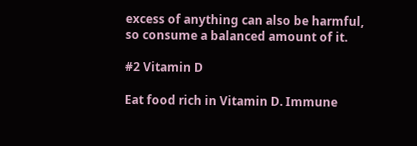excess of anything can also be harmful, so consume a balanced amount of it.

#2 Vitamin D

Eat food rich in Vitamin D. Immune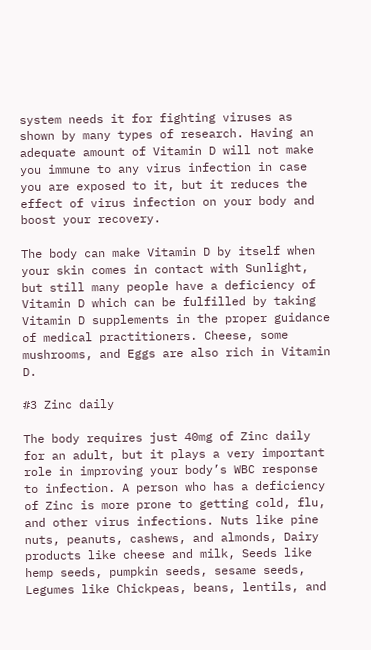system needs it for fighting viruses as shown by many types of research. Having an adequate amount of Vitamin D will not make you immune to any virus infection in case you are exposed to it, but it reduces the effect of virus infection on your body and boost your recovery.

The body can make Vitamin D by itself when your skin comes in contact with Sunlight, but still many people have a deficiency of Vitamin D which can be fulfilled by taking Vitamin D supplements in the proper guidance of medical practitioners. Cheese, some mushrooms, and Eggs are also rich in Vitamin D.

#3 Zinc daily

The body requires just 40mg of Zinc daily for an adult, but it plays a very important role in improving your body’s WBC response to infection. A person who has a deficiency of Zinc is more prone to getting cold, flu, and other virus infections. Nuts like pine nuts, peanuts, cashews, and almonds, Dairy products like cheese and milk, Seeds like hemp seeds, pumpkin seeds, sesame seeds, Legumes like Chickpeas, beans, lentils, and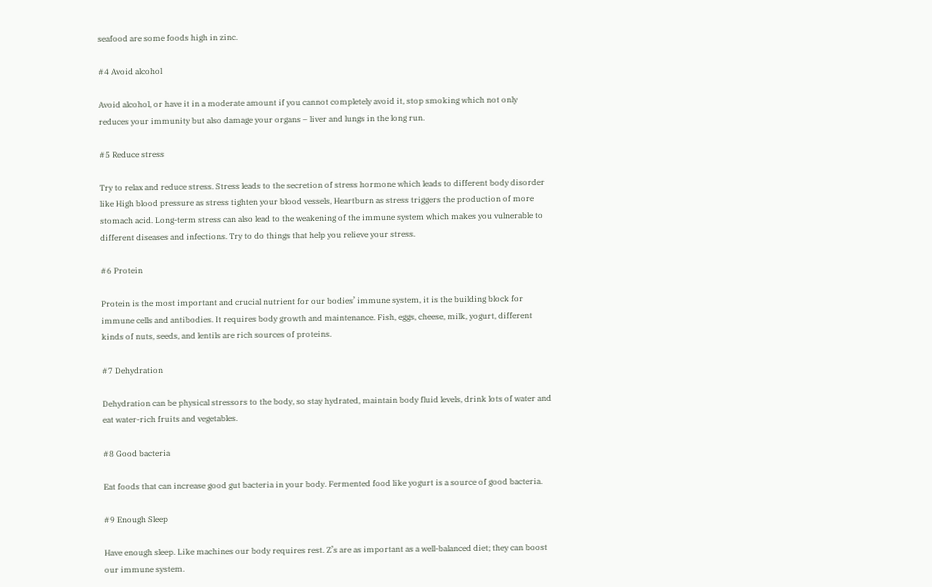seafood are some foods high in zinc.

#4 Avoid alcohol

Avoid alcohol, or have it in a moderate amount if you cannot completely avoid it, stop smoking which not only reduces your immunity but also damage your organs – liver and lungs in the long run.

#5 Reduce stress

Try to relax and reduce stress. Stress leads to the secretion of stress hormone which leads to different body disorder like High blood pressure as stress tighten your blood vessels, Heartburn as stress triggers the production of more stomach acid. Long-term stress can also lead to the weakening of the immune system which makes you vulnerable to different diseases and infections. Try to do things that help you relieve your stress.

#6 Protein

Protein is the most important and crucial nutrient for our bodies’ immune system, it is the building block for immune cells and antibodies. It requires body growth and maintenance. Fish, eggs, cheese, milk, yogurt, different kinds of nuts, seeds, and lentils are rich sources of proteins.

#7 Dehydration

Dehydration can be physical stressors to the body, so stay hydrated, maintain body fluid levels, drink lots of water and eat water-rich fruits and vegetables.

#8 Good bacteria

Eat foods that can increase good gut bacteria in your body. Fermented food like yogurt is a source of good bacteria.

#9 Enough Sleep

Have enough sleep. Like machines our body requires rest. Z’s are as important as a well-balanced diet; they can boost our immune system.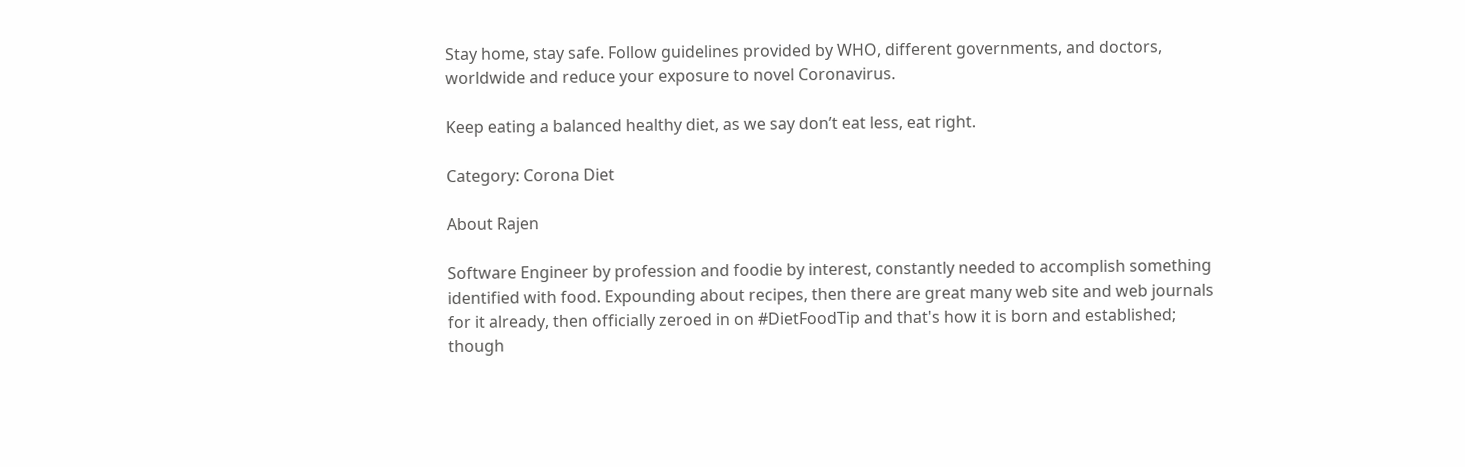Stay home, stay safe. Follow guidelines provided by WHO, different governments, and doctors, worldwide and reduce your exposure to novel Coronavirus.

Keep eating a balanced healthy diet, as we say don’t eat less, eat right.

Category: Corona Diet

About Rajen

Software Engineer by profession and foodie by interest, constantly needed to accomplish something identified with food. Expounding about recipes, then there are great many web site and web journals for it already, then officially zeroed in on #DietFoodTip and that's how it is born and established; though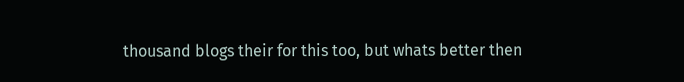thousand blogs their for this too, but whats better then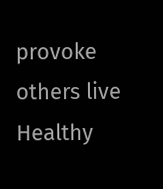provoke others live Healthy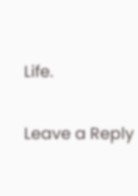Life.

Leave a Reply